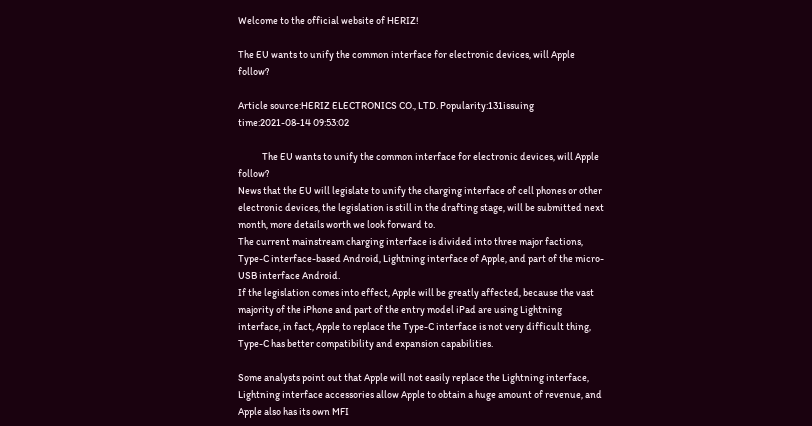Welcome to the official website of HERIZ!

The EU wants to unify the common interface for electronic devices, will Apple follow?

Article source:HERIZ ELECTRONICS CO., LTD. Popularity:131issuing time:2021-08-14 09:53:02

            The EU wants to unify the common interface for electronic devices, will Apple follow?
News that the EU will legislate to unify the charging interface of cell phones or other electronic devices, the legislation is still in the drafting stage, will be submitted next month, more details worth we look forward to.
The current mainstream charging interface is divided into three major factions, Type-C interface-based Android, Lightning interface of Apple, and part of the micro-USB interface Android.
If the legislation comes into effect, Apple will be greatly affected, because the vast majority of the iPhone and part of the entry model iPad are using Lightning interface, in fact, Apple to replace the Type-C interface is not very difficult thing, Type-C has better compatibility and expansion capabilities.

Some analysts point out that Apple will not easily replace the Lightning interface, Lightning interface accessories allow Apple to obtain a huge amount of revenue, and Apple also has its own MFI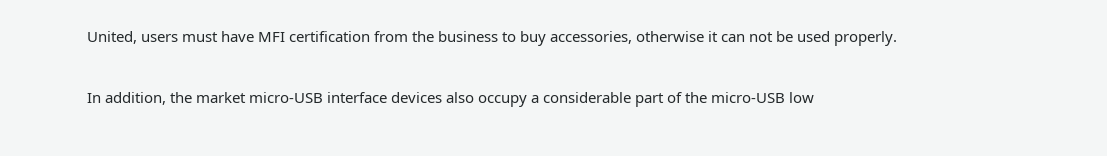United, users must have MFI certification from the business to buy accessories, otherwise it can not be used properly.

In addition, the market micro-USB interface devices also occupy a considerable part of the micro-USB low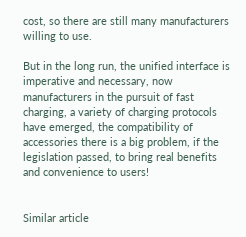cost, so there are still many manufacturers willing to use.

But in the long run, the unified interface is imperative and necessary, now manufacturers in the pursuit of fast charging, a variety of charging protocols have emerged, the compatibility of accessories there is a big problem, if the legislation passed, to bring real benefits and convenience to users!


Similar article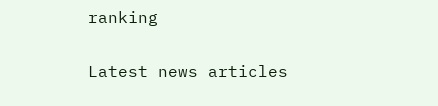ranking

Latest news articles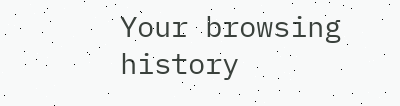Your browsing history